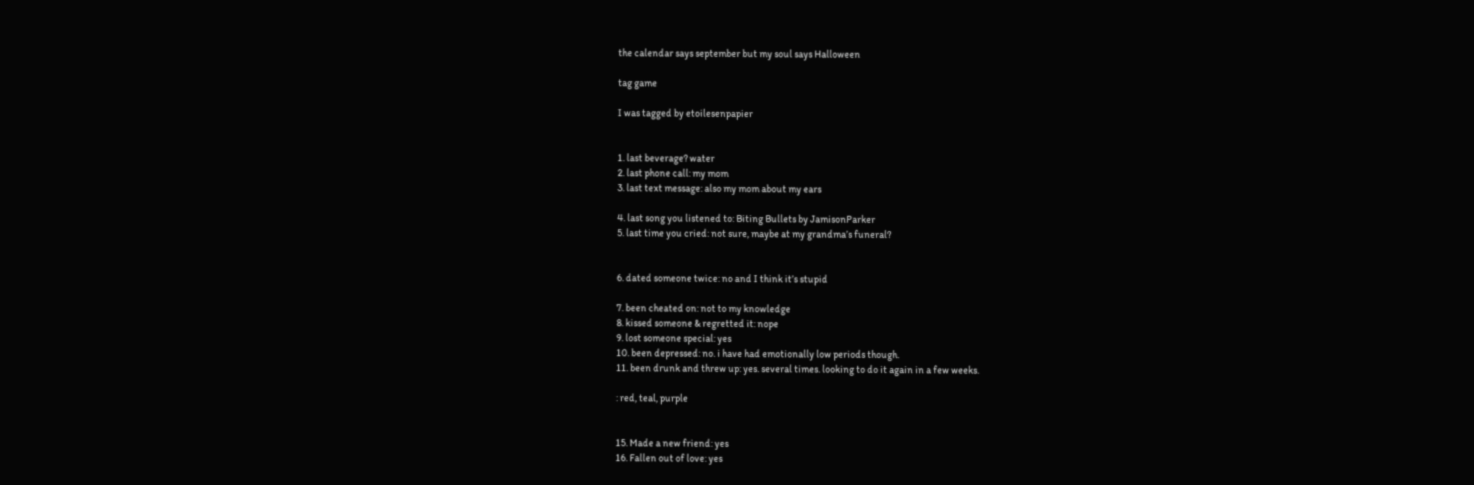the calendar says september but my soul says Halloween

tag game

I was tagged by etoilesenpapier


1. last beverage? water
2. last phone call: my mom
3. last text message: also my mom about my ears

4. last song you listened to: Biting Bullets by JamisonParker
5. last time you cried: not sure, maybe at my grandma’s funeral?


6. dated someone twice: no and I think it’s stupid

7. been cheated on: not to my knowledge
8. kissed someone & regretted it: nope
9. lost someone special: yes
10. been depressed: no. i have had emotionally low periods though.
11. been drunk and threw up: yes. several times. looking to do it again in a few weeks.

: red, teal, purple


15. Made a new friend: yes
16. Fallen out of love: yes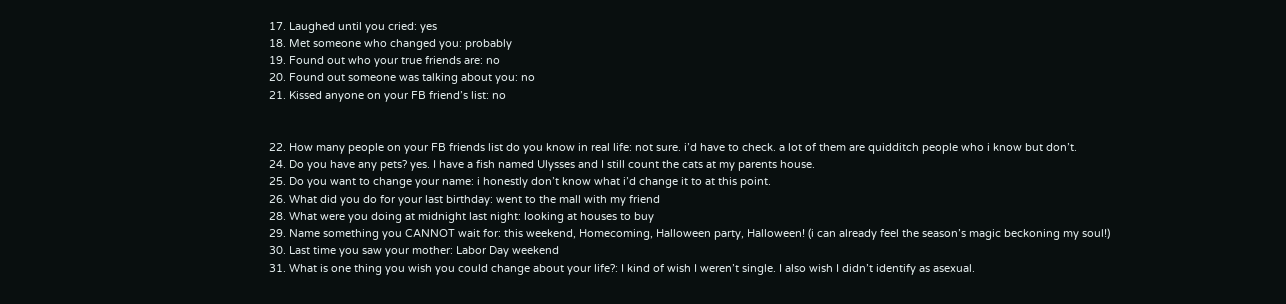17. Laughed until you cried: yes
18. Met someone who changed you: probably
19. Found out who your true friends are: no
20. Found out someone was talking about you: no
21. Kissed anyone on your FB friend’s list: no


22. How many people on your FB friends list do you know in real life: not sure. i’d have to check. a lot of them are quidditch people who i know but don’t.
24. Do you have any pets? yes. I have a fish named Ulysses and I still count the cats at my parents house.
25. Do you want to change your name: i honestly don’t know what i’d change it to at this point.
26. What did you do for your last birthday: went to the mall with my friend
28. What were you doing at midnight last night: looking at houses to buy
29. Name something you CANNOT wait for: this weekend, Homecoming, Halloween party, Halloween! (i can already feel the season’s magic beckoning my soul!)
30. Last time you saw your mother: Labor Day weekend
31. What is one thing you wish you could change about your life?: I kind of wish I weren’t single. I also wish I didn’t identify as asexual.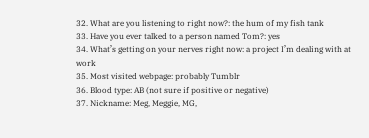32. What are you listening to right now?: the hum of my fish tank
33. Have you ever talked to a person named Tom?: yes
34. What’s getting on your nerves right now: a project I’m dealing with at work
35. Most visited webpage: probably Tumblr
36. Blood type: AB (not sure if positive or negative)
37. Nickname: Meg, Meggie, MG,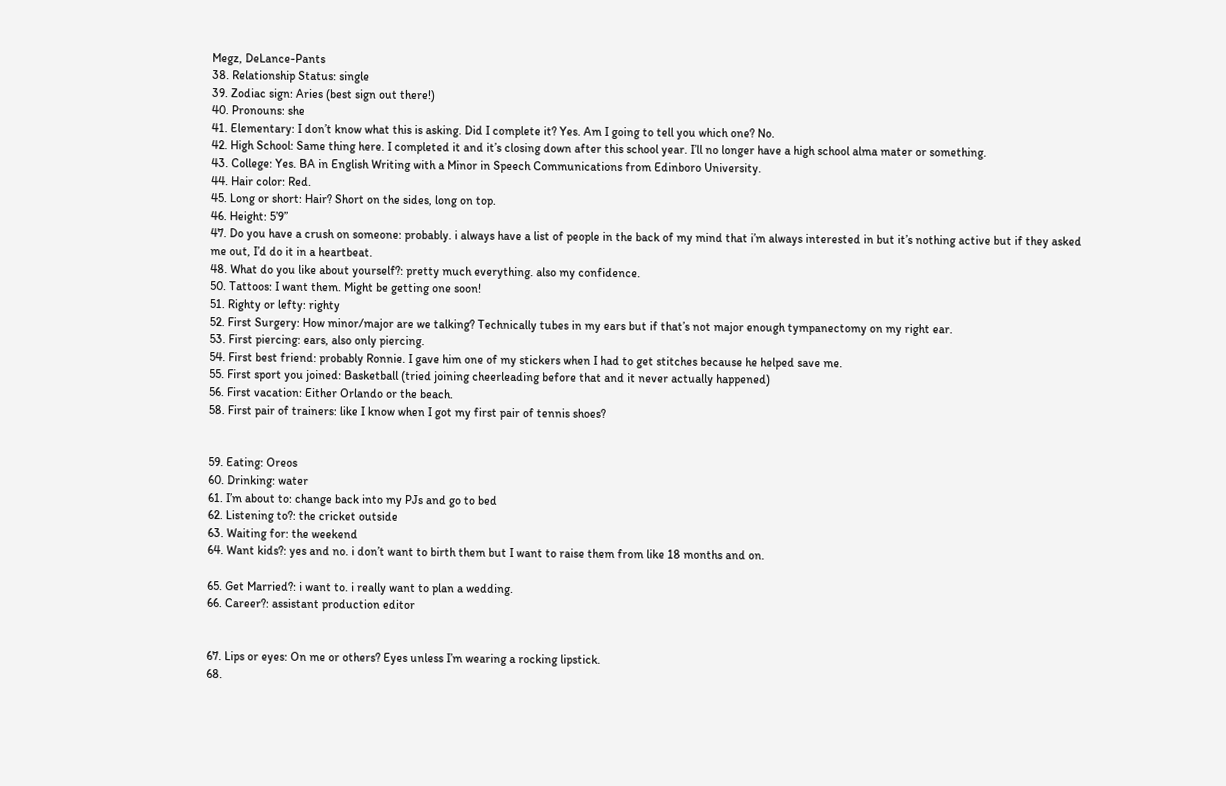Megz, DeLance-Pants
38. Relationship Status: single
39. Zodiac sign: Aries (best sign out there!)
40. Pronouns: she
41. Elementary: I don’t know what this is asking. Did I complete it? Yes. Am I going to tell you which one? No.
42. High School: Same thing here. I completed it and it’s closing down after this school year. I’ll no longer have a high school alma mater or something.
43. College: Yes. BA in English Writing with a Minor in Speech Communications from Edinboro University.
44. Hair color: Red.
45. Long or short: Hair? Short on the sides, long on top.
46. Height: 5’9”
47. Do you have a crush on someone: probably. i always have a list of people in the back of my mind that i’m always interested in but it’s nothing active but if they asked me out, I’d do it in a heartbeat.
48. What do you like about yourself?: pretty much everything. also my confidence.
50. Tattoos: I want them. Might be getting one soon!
51. Righty or lefty: righty
52. First Surgery: How minor/major are we talking? Technically tubes in my ears but if that’s not major enough tympanectomy on my right ear.
53. First piercing: ears, also only piercing.
54. First best friend: probably Ronnie. I gave him one of my stickers when I had to get stitches because he helped save me.
55. First sport you joined: Basketball (tried joining cheerleading before that and it never actually happened)
56. First vacation: Either Orlando or the beach.
58. First pair of trainers: like I know when I got my first pair of tennis shoes?


59. Eating: Oreos
60. Drinking: water
61. I’m about to: change back into my PJs and go to bed
62. Listening to?: the cricket outside
63. Waiting for: the weekend
64. Want kids?: yes and no. i don’t want to birth them but I want to raise them from like 18 months and on.

65. Get Married?: i want to. i really want to plan a wedding.
66. Career?: assistant production editor


67. Lips or eyes: On me or others? Eyes unless I’m wearing a rocking lipstick.
68.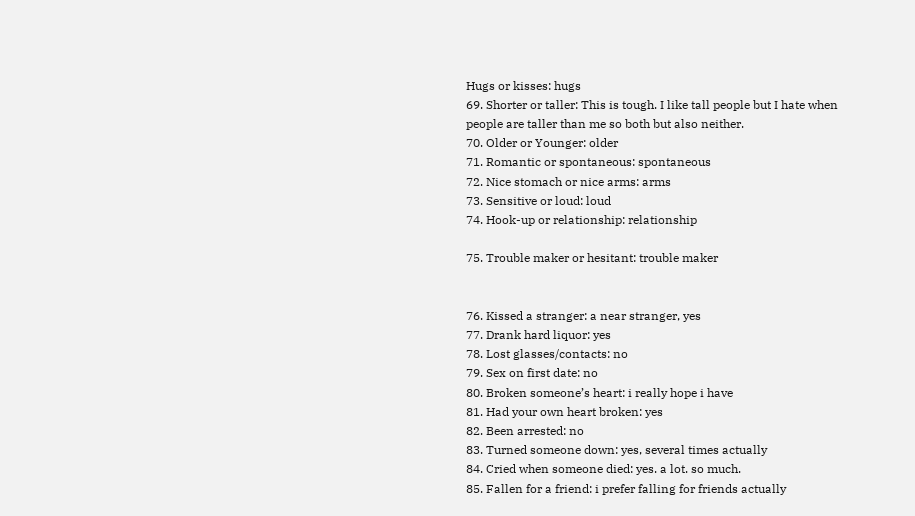Hugs or kisses: hugs
69. Shorter or taller: This is tough. I like tall people but I hate when people are taller than me so both but also neither.
70. Older or Younger: older
71. Romantic or spontaneous: spontaneous
72. Nice stomach or nice arms: arms
73. Sensitive or loud: loud
74. Hook-up or relationship: relationship

75. Trouble maker or hesitant: trouble maker


76. Kissed a stranger: a near stranger, yes
77. Drank hard liquor: yes
78. Lost glasses/contacts: no
79. Sex on first date: no
80. Broken someone’s heart: i really hope i have
81. Had your own heart broken: yes
82. Been arrested: no
83. Turned someone down: yes, several times actually
84. Cried when someone died: yes. a lot. so much.
85. Fallen for a friend: i prefer falling for friends actually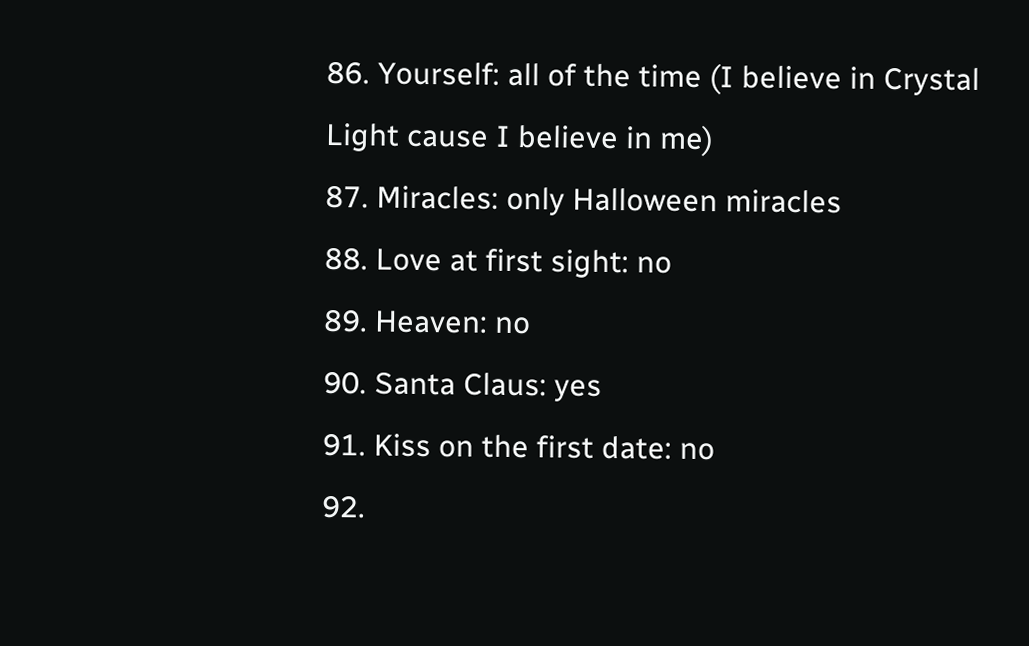86. Yourself: all of the time (I believe in Crystal Light cause I believe in me)
87. Miracles: only Halloween miracles
88. Love at first sight: no
89. Heaven: no
90. Santa Claus: yes
91. Kiss on the first date: no
92.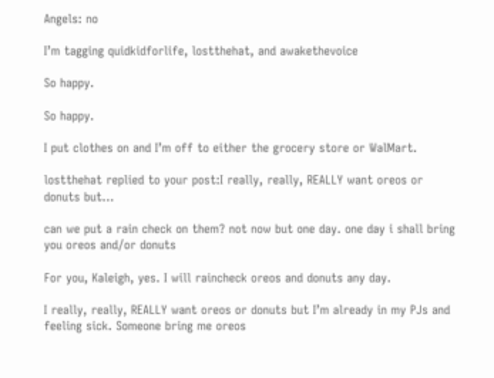Angels: no

I’m tagging quidkidforlife, lostthehat, and awakethevoice

So happy.

So happy.

I put clothes on and I’m off to either the grocery store or WalMart.

lostthehat replied to your post:I really, really, REALLY want oreos or donuts but…

can we put a rain check on them? not now but one day. one day i shall bring you oreos and/or donuts

For you, Kaleigh, yes. I will raincheck oreos and donuts any day.

I really, really, REALLY want oreos or donuts but I’m already in my PJs and feeling sick. Someone bring me oreos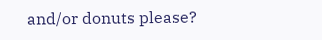and/or donuts please?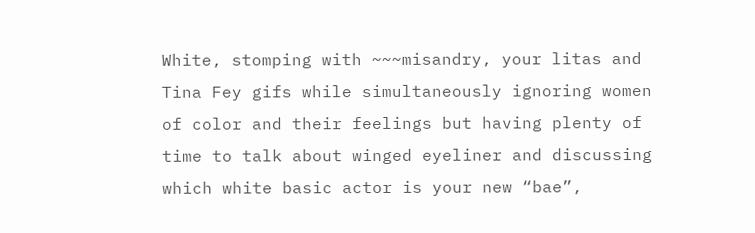White, stomping with ~~~misandry, your litas and Tina Fey gifs while simultaneously ignoring women of color and their feelings but having plenty of time to talk about winged eyeliner and discussing which white basic actor is your new “bae”,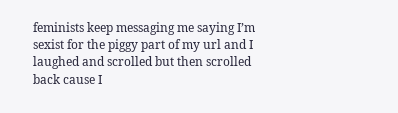feminists keep messaging me saying I’m sexist for the piggy part of my url and I laughed and scrolled but then scrolled back cause I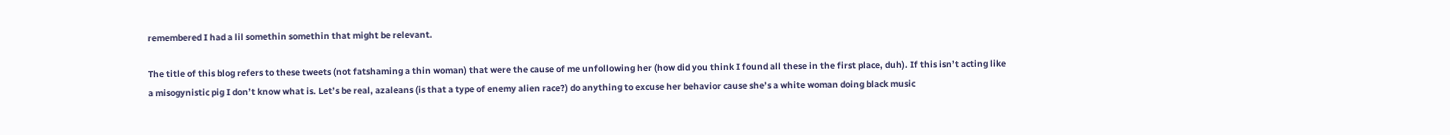remembered I had a lil somethin somethin that might be relevant.

The title of this blog refers to these tweets (not fatshaming a thin woman) that were the cause of me unfollowing her (how did you think I found all these in the first place, duh). If this isn’t acting like a misogynistic pig I don’t know what is. Let’s be real, azaleans (is that a type of enemy alien race?) do anything to excuse her behavior cause she’s a white woman doing black music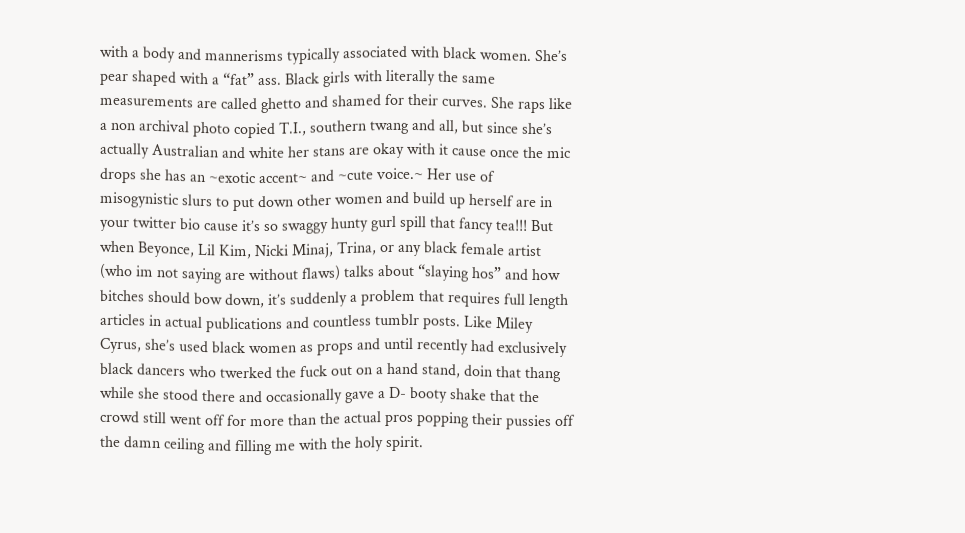with a body and mannerisms typically associated with black women. She’s pear shaped with a “fat” ass. Black girls with literally the same measurements are called ghetto and shamed for their curves. She raps like a non archival photo copied T.I., southern twang and all, but since she’s actually Australian and white her stans are okay with it cause once the mic drops she has an ~exotic accent~ and ~cute voice.~ Her use of misogynistic slurs to put down other women and build up herself are in your twitter bio cause it’s so swaggy hunty gurl spill that fancy tea!!! But when Beyonce, Lil Kim, Nicki Minaj, Trina, or any black female artist (who im not saying are without flaws) talks about “slaying hos” and how bitches should bow down, it’s suddenly a problem that requires full length articles in actual publications and countless tumblr posts. Like Miley Cyrus, she’s used black women as props and until recently had exclusively black dancers who twerked the fuck out on a hand stand, doin that thang while she stood there and occasionally gave a D- booty shake that the crowd still went off for more than the actual pros popping their pussies off the damn ceiling and filling me with the holy spirit.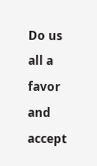Do us all a favor and accept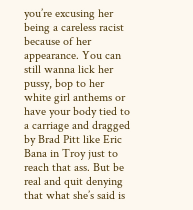you’re excusing her being a careless racist because of her appearance. You can still wanna lick her pussy, bop to her white girl anthems or have your body tied to a carriage and dragged by Brad Pitt like Eric Bana in Troy just to reach that ass. But be real and quit denying that what she’s said is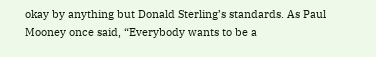okay by anything but Donald Sterling’s standards. As Paul Mooney once said, “Everybody wants to be a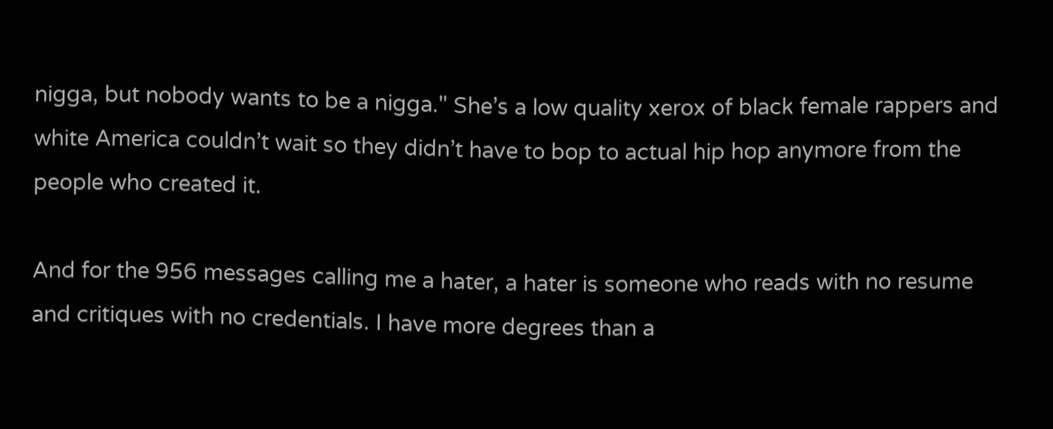nigga, but nobody wants to be a nigga." She’s a low quality xerox of black female rappers and white America couldn’t wait so they didn’t have to bop to actual hip hop anymore from the people who created it.

And for the 956 messages calling me a hater, a hater is someone who reads with no resume and critiques with no credentials. I have more degrees than a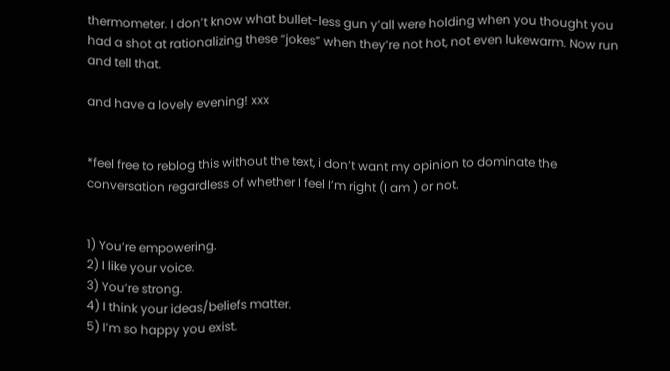thermometer. I don’t know what bullet-less gun y’all were holding when you thought you had a shot at rationalizing these “jokes” when they’re not hot, not even lukewarm. Now run and tell that.

and have a lovely evening! xxx


*feel free to reblog this without the text, i don’t want my opinion to dominate the conversation regardless of whether I feel I’m right (I am ) or not.


1) You’re empowering.
2) I like your voice.
3) You’re strong.
4) I think your ideas/beliefs matter.
5) I’m so happy you exist.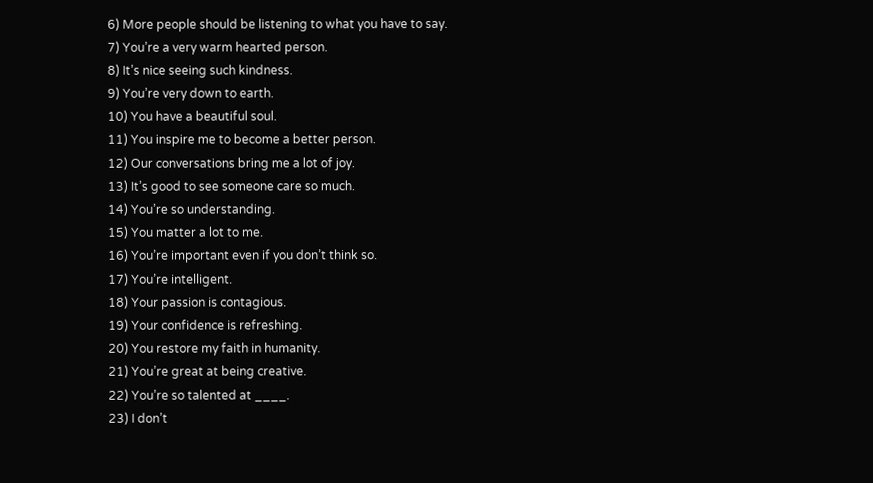6) More people should be listening to what you have to say.
7) You’re a very warm hearted person.
8) It’s nice seeing such kindness.
9) You’re very down to earth.
10) You have a beautiful soul.
11) You inspire me to become a better person.
12) Our conversations bring me a lot of joy.
13) It’s good to see someone care so much.
14) You’re so understanding.
15) You matter a lot to me.
16) You’re important even if you don’t think so.
17) You’re intelligent.
18) Your passion is contagious.
19) Your confidence is refreshing.
20) You restore my faith in humanity.
21) You’re great at being creative.
22) You’re so talented at ____.
23) I don’t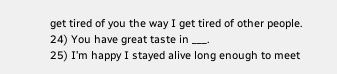get tired of you the way I get tired of other people.
24) You have great taste in ___.
25) I’m happy I stayed alive long enough to meet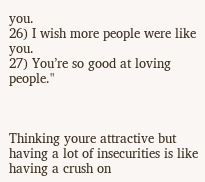you.
26) I wish more people were like you.
27) You’re so good at loving people."



Thinking youre attractive but having a lot of insecurities is like having a crush on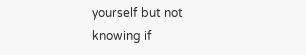yourself but not knowing if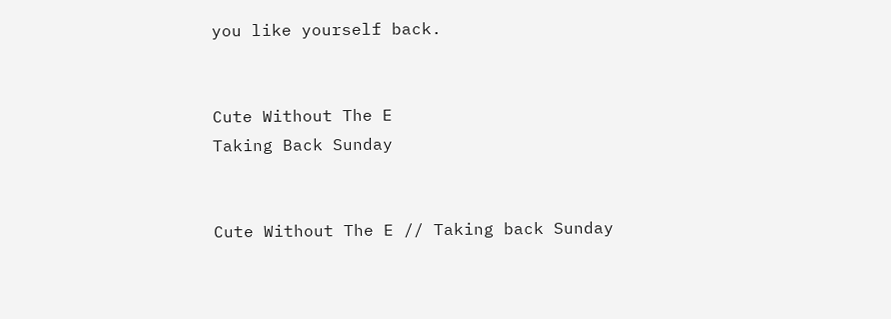you like yourself back.


Cute Without The E
Taking Back Sunday


Cute Without The E // Taking back Sunday